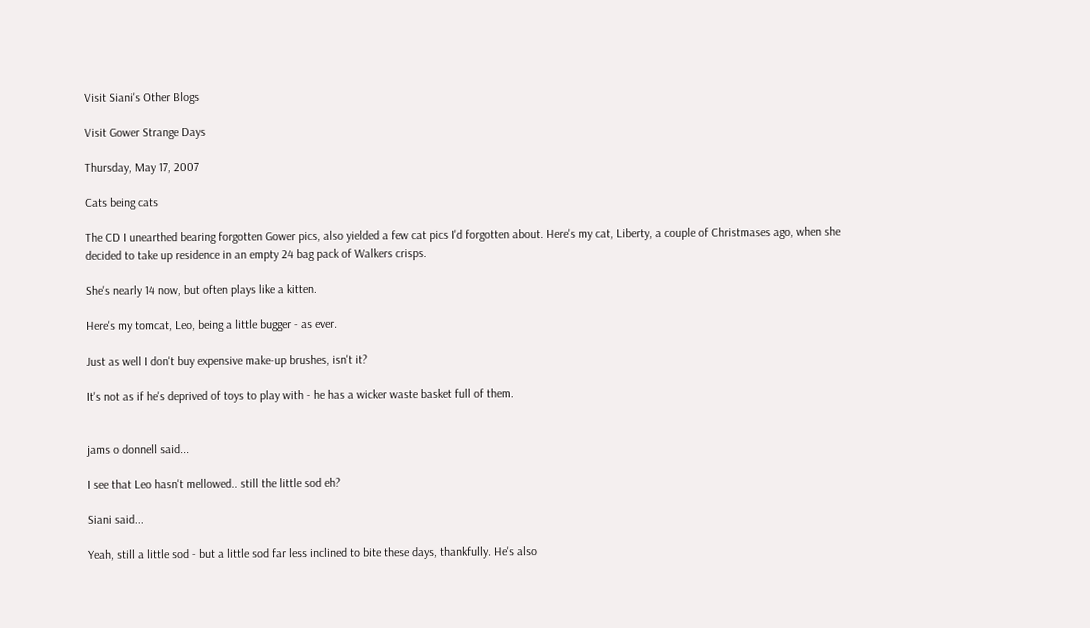Visit Siani's Other Blogs

Visit Gower Strange Days

Thursday, May 17, 2007

Cats being cats

The CD I unearthed bearing forgotten Gower pics, also yielded a few cat pics I'd forgotten about. Here's my cat, Liberty, a couple of Christmases ago, when she decided to take up residence in an empty 24 bag pack of Walkers crisps.

She's nearly 14 now, but often plays like a kitten.

Here's my tomcat, Leo, being a little bugger - as ever.

Just as well I don't buy expensive make-up brushes, isn't it?

It's not as if he's deprived of toys to play with - he has a wicker waste basket full of them.


jams o donnell said...

I see that Leo hasn't mellowed.. still the little sod eh?

Siani said...

Yeah, still a little sod - but a little sod far less inclined to bite these days, thankfully. He's also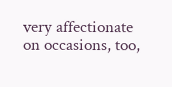very affectionate on occasions, too,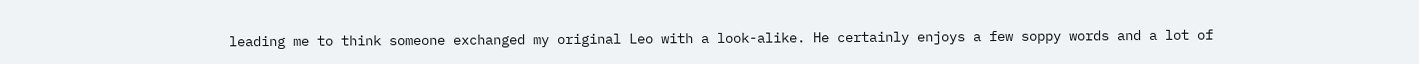leading me to think someone exchanged my original Leo with a look-alike. He certainly enjoys a few soppy words and a lot of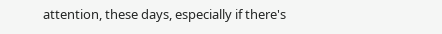attention, these days, especially if there's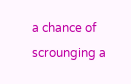a chance of scrounging a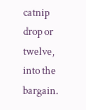catnip drop or twelve, into the bargain.